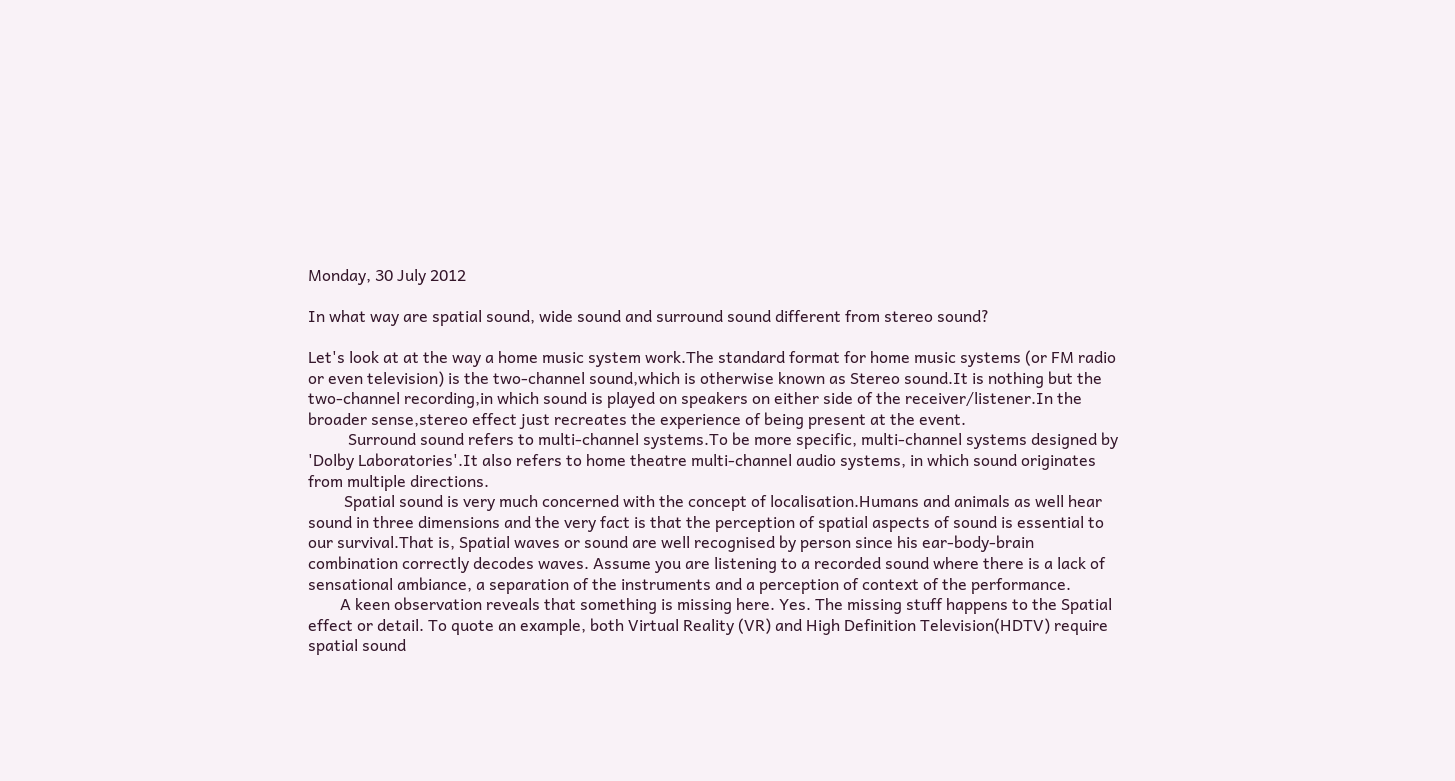Monday, 30 July 2012

In what way are spatial sound, wide sound and surround sound different from stereo sound?

Let's look at at the way a home music system work.The standard format for home music systems (or FM radio or even television) is the two-channel sound,which is otherwise known as Stereo sound.It is nothing but the two-channel recording,in which sound is played on speakers on either side of the receiver/listener.In the broader sense,stereo effect just recreates the experience of being present at the event.
          Surround sound refers to multi-channel systems.To be more specific, multi-channel systems designed by 'Dolby Laboratories'.It also refers to home theatre multi-channel audio systems, in which sound originates from multiple directions.
         Spatial sound is very much concerned with the concept of localisation.Humans and animals as well hear sound in three dimensions and the very fact is that the perception of spatial aspects of sound is essential to our survival.That is, Spatial waves or sound are well recognised by person since his ear-body-brain combination correctly decodes waves. Assume you are listening to a recorded sound where there is a lack of sensational ambiance, a separation of the instruments and a perception of context of the performance.
        A keen observation reveals that something is missing here. Yes. The missing stuff happens to the Spatial effect or detail. To quote an example, both Virtual Reality (VR) and High Definition Television(HDTV) require spatial sound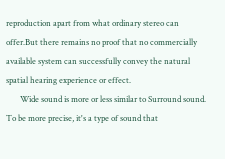reproduction apart from what ordinary stereo can offer.But there remains no proof that no commercially available system can successfully convey the natural spatial hearing experience or effect.
       Wide sound is more or less similar to Surround sound. To be more precise, it's a type of sound that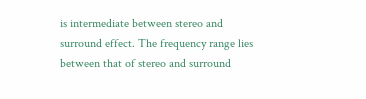is intermediate between stereo and surround effect. The frequency range lies between that of stereo and surround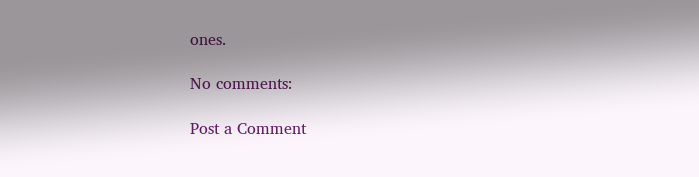ones.

No comments:

Post a Comment